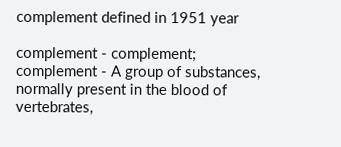complement defined in 1951 year

complement - complement;
complement - A group of substances, normally present in the blood of vertebrates,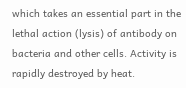which takes an essential part in the lethal action (lysis) of antibody on bacteria and other cells. Activity is rapidly destroyed by heat.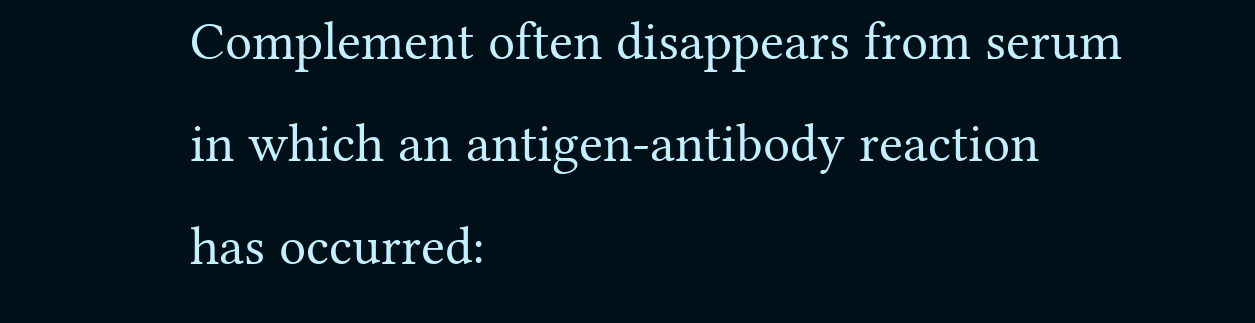Complement often disappears from serum in which an antigen-antibody reaction has occurred: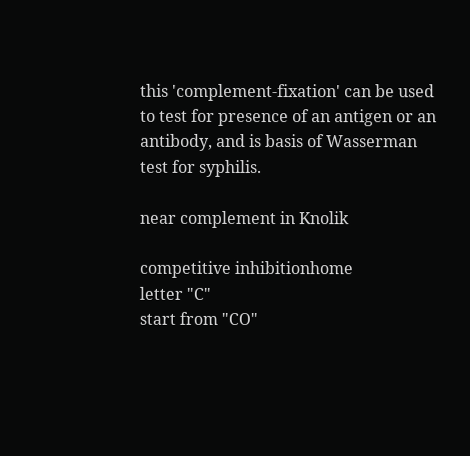this 'complement-fixation' can be used to test for presence of an antigen or an antibody, and is basis of Wasserman test for syphilis.

near complement in Knolik

competitive inhibitionhome
letter "C"
start from "CO"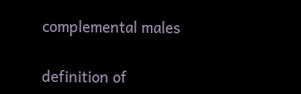complemental males

definition of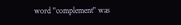word "complement" was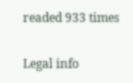readed 933 times

Legal info